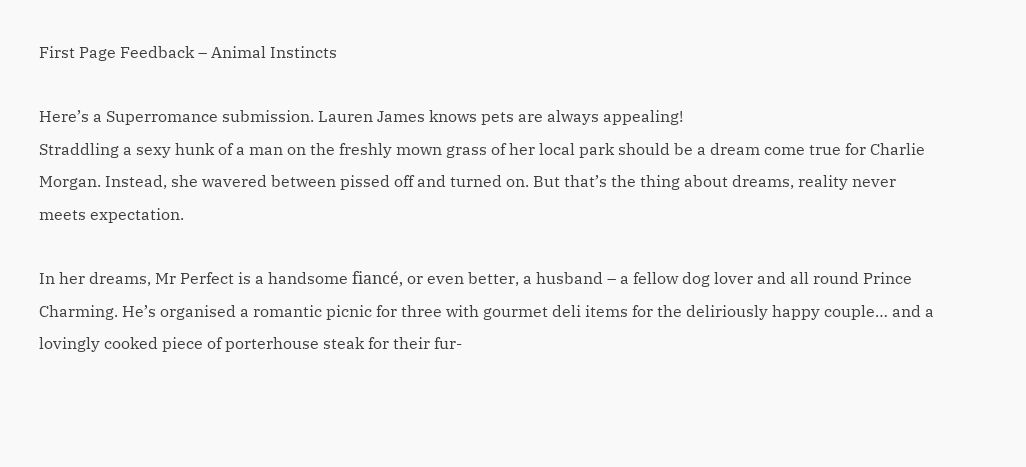First Page Feedback – Animal Instincts

Here’s a Superromance submission. Lauren James knows pets are always appealing!
Straddling a sexy hunk of a man on the freshly mown grass of her local park should be a dream come true for Charlie Morgan. Instead, she wavered between pissed off and turned on. But that’s the thing about dreams, reality never meets expectation.

In her dreams, Mr Perfect is a handsome fiancé, or even better, a husband – a fellow dog lover and all round Prince Charming. He’s organised a romantic picnic for three with gourmet deli items for the deliriously happy couple… and a lovingly cooked piece of porterhouse steak for their fur-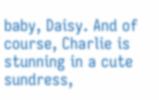baby, Daisy. And of course, Charlie is stunning in a cute sundress,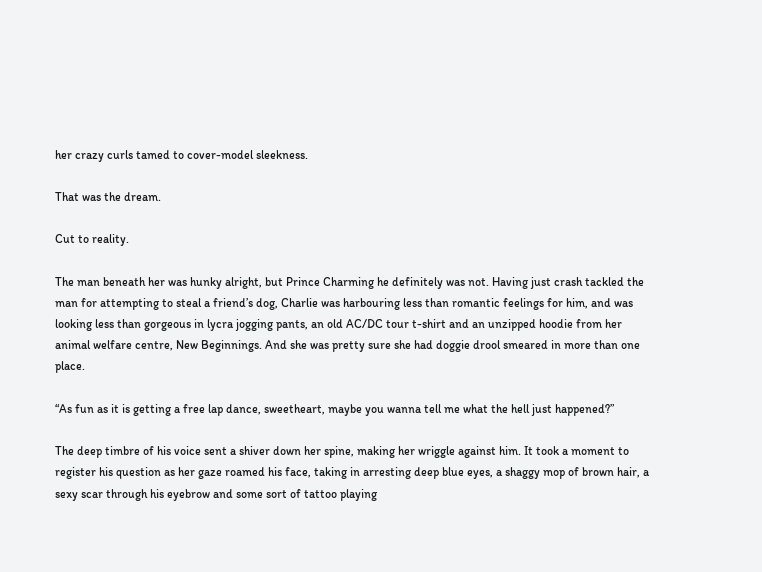her crazy curls tamed to cover-model sleekness.

That was the dream.

Cut to reality.

The man beneath her was hunky alright, but Prince Charming he definitely was not. Having just crash tackled the man for attempting to steal a friend’s dog, Charlie was harbouring less than romantic feelings for him, and was looking less than gorgeous in lycra jogging pants, an old AC/DC tour t-shirt and an unzipped hoodie from her animal welfare centre, New Beginnings. And she was pretty sure she had doggie drool smeared in more than one place.

“As fun as it is getting a free lap dance, sweetheart, maybe you wanna tell me what the hell just happened?”

The deep timbre of his voice sent a shiver down her spine, making her wriggle against him. It took a moment to register his question as her gaze roamed his face, taking in arresting deep blue eyes, a shaggy mop of brown hair, a sexy scar through his eyebrow and some sort of tattoo playing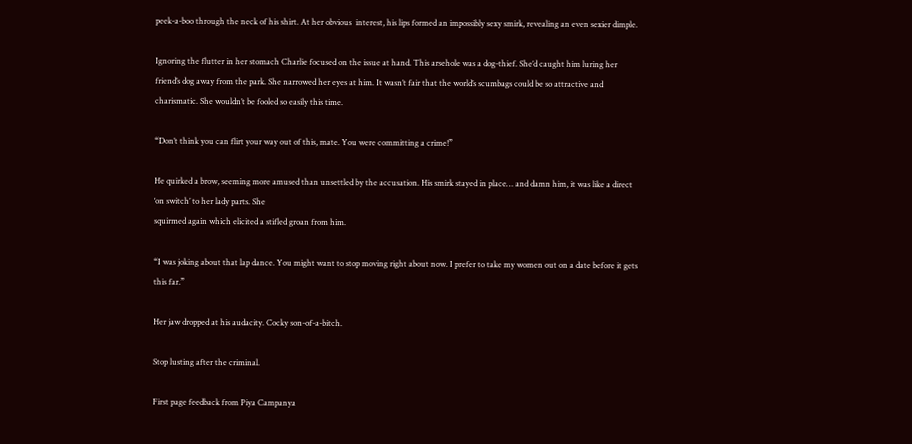peek-a-boo through the neck of his shirt. At her obvious  interest, his lips formed an impossibly sexy smirk, revealing an even sexier dimple.

Ignoring the flutter in her stomach Charlie focused on the issue at hand. This arsehole was a dog-thief. She’d caught him luring her friend’s dog away from the park. She narrowed her eyes at him. It wasn’t fair that the world’s scumbags could be so attractive and charismatic. She wouldn’t be fooled so easily this time.

“Don’t think you can flirt your way out of this, mate. You were committing a crime!”

He quirked a brow, seeming more amused than unsettled by the accusation. His smirk stayed in place… and damn him, it was like a direct ‘on switch’ to her lady parts. She
squirmed again which elicited a stifled groan from him.

“I was joking about that lap dance. You might want to stop moving right about now. I prefer to take my women out on a date before it gets this far.”

Her jaw dropped at his audacity. Cocky son-of-a-bitch.

Stop lusting after the criminal.

First page feedback from Piya Campanya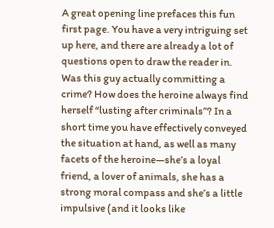A great opening line prefaces this fun first page. You have a very intriguing set up here, and there are already a lot of questions open to draw the reader in. Was this guy actually committing a crime? How does the heroine always find herself “lusting after criminals”? In a short time you have effectively conveyed the situation at hand, as well as many facets of the heroine—she’s a loyal friend, a lover of animals, she has a strong moral compass and she’s a little impulsive (and it looks like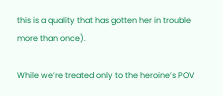this is a quality that has gotten her in trouble more than once).

While we’re treated only to the heroine’s POV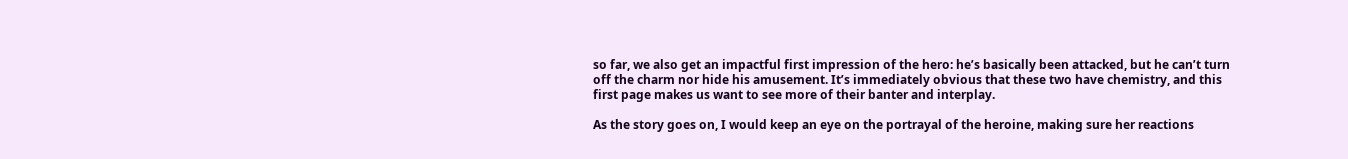so far, we also get an impactful first impression of the hero: he’s basically been attacked, but he can’t turn off the charm nor hide his amusement. It’s immediately obvious that these two have chemistry, and this first page makes us want to see more of their banter and interplay.

As the story goes on, I would keep an eye on the portrayal of the heroine, making sure her reactions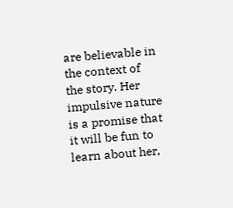are believable in the context of the story. Her impulsive nature is a promise that it will be fun to learn about her,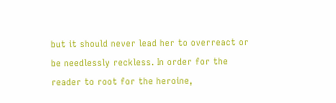but it should never lead her to overreact or be needlessly reckless. In order for the reader to root for the heroine,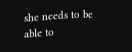she needs to be able to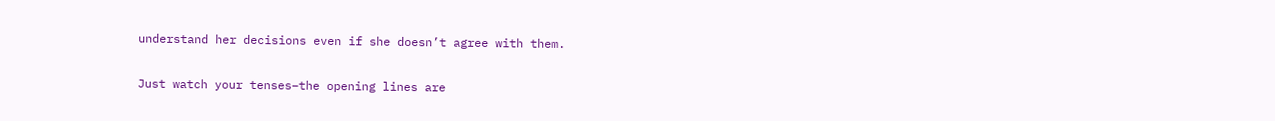understand her decisions even if she doesn’t agree with them.

Just watch your tenses–the opening lines are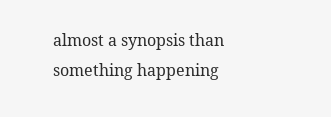almost a synopsis than something happening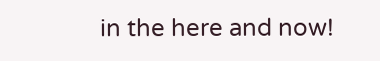in the here and now!